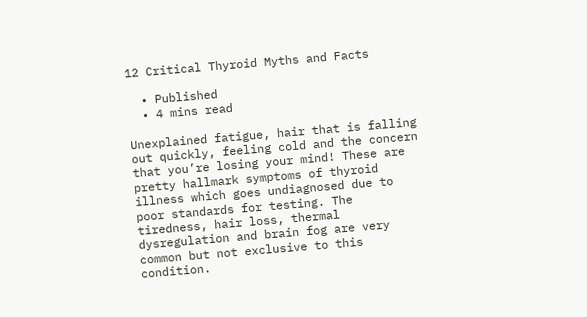12 Critical Thyroid Myths and Facts

  • Published
  • 4 mins read

Unexplained fatigue, hair that is falling out quickly, feeling cold and the concern that you’re losing your mind! These are pretty hallmark symptoms of thyroid illness which goes undiagnosed due to poor standards for testing. The tiredness, hair loss, thermal dysregulation and brain fog are very common but not exclusive to this condition.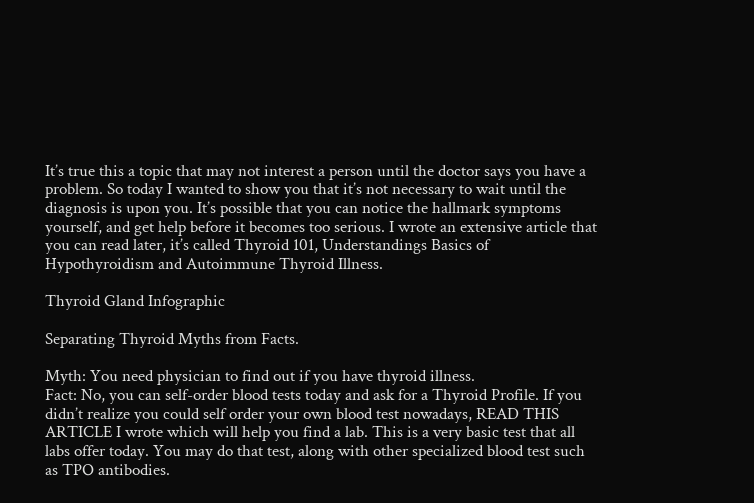It’s true this a topic that may not interest a person until the doctor says you have a problem. So today I wanted to show you that it’s not necessary to wait until the diagnosis is upon you. It’s possible that you can notice the hallmark symptoms yourself, and get help before it becomes too serious. I wrote an extensive article that you can read later, it’s called Thyroid 101, Understandings Basics of Hypothyroidism and Autoimmune Thyroid Illness.

Thyroid Gland Infographic

Separating Thyroid Myths from Facts.

Myth: You need physician to find out if you have thyroid illness.
Fact: No, you can self-order blood tests today and ask for a Thyroid Profile. If you didn’t realize you could self order your own blood test nowadays, READ THIS ARTICLE I wrote which will help you find a lab. This is a very basic test that all labs offer today. You may do that test, along with other specialized blood test such as TPO antibodies.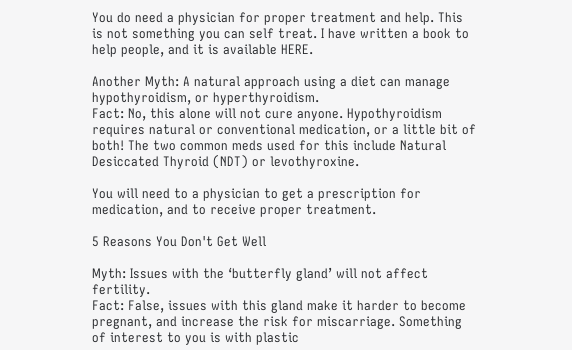You do need a physician for proper treatment and help. This is not something you can self treat. I have written a book to help people, and it is available HERE.

Another Myth: A natural approach using a diet can manage hypothyroidism, or hyperthyroidism.
Fact: No, this alone will not cure anyone. Hypothyroidism requires natural or conventional medication, or a little bit of both! The two common meds used for this include Natural Desiccated Thyroid (NDT) or levothyroxine.

You will need to a physician to get a prescription for medication, and to receive proper treatment.

5 Reasons You Don't Get Well

Myth: Issues with the ‘butterfly gland’ will not affect fertility.
Fact: False, issues with this gland make it harder to become pregnant, and increase the risk for miscarriage. Something of interest to you is with plastic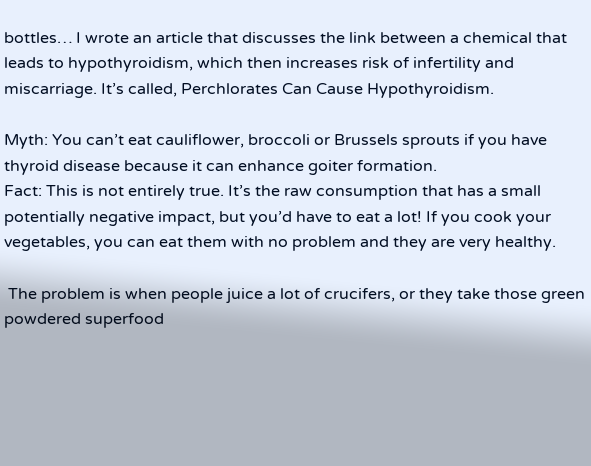bottles… I wrote an article that discusses the link between a chemical that leads to hypothyroidism, which then increases risk of infertility and miscarriage. It’s called, Perchlorates Can Cause Hypothyroidism.

Myth: You can’t eat cauliflower, broccoli or Brussels sprouts if you have thyroid disease because it can enhance goiter formation.
Fact: This is not entirely true. It’s the raw consumption that has a small potentially negative impact, but you’d have to eat a lot! If you cook your vegetables, you can eat them with no problem and they are very healthy.

 The problem is when people juice a lot of crucifers, or they take those green powdered superfood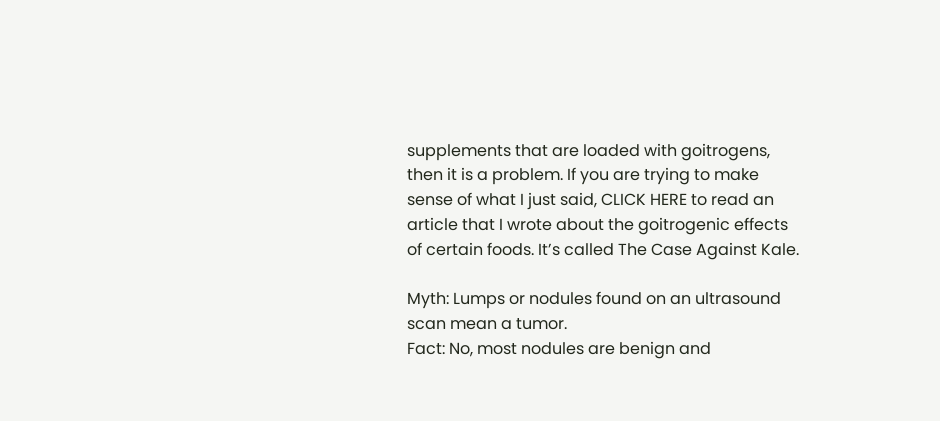supplements that are loaded with goitrogens, then it is a problem. If you are trying to make sense of what I just said, CLICK HERE to read an article that I wrote about the goitrogenic effects of certain foods. It’s called The Case Against Kale.

Myth: Lumps or nodules found on an ultrasound scan mean a tumor.
Fact: No, most nodules are benign and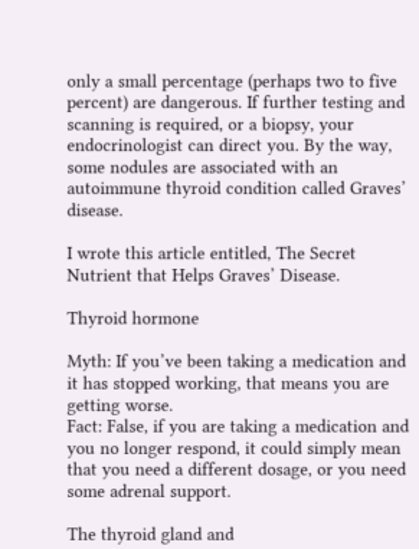only a small percentage (perhaps two to five percent) are dangerous. If further testing and scanning is required, or a biopsy, your endocrinologist can direct you. By the way, some nodules are associated with an autoimmune thyroid condition called Graves’ disease.

I wrote this article entitled, The Secret Nutrient that Helps Graves’ Disease.

Thyroid hormone

Myth: If you’ve been taking a medication and it has stopped working, that means you are getting worse.
Fact: False, if you are taking a medication and you no longer respond, it could simply mean that you need a different dosage, or you need some adrenal support.

The thyroid gland and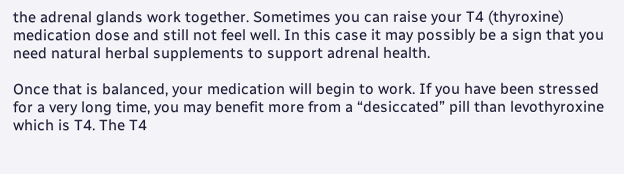the adrenal glands work together. Sometimes you can raise your T4 (thyroxine) medication dose and still not feel well. In this case it may possibly be a sign that you need natural herbal supplements to support adrenal health.

Once that is balanced, your medication will begin to work. If you have been stressed for a very long time, you may benefit more from a “desiccated” pill than levothyroxine which is T4. The T4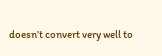doesn’t convert very well to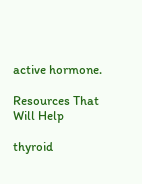active hormone.

Resources That Will Help

thyroid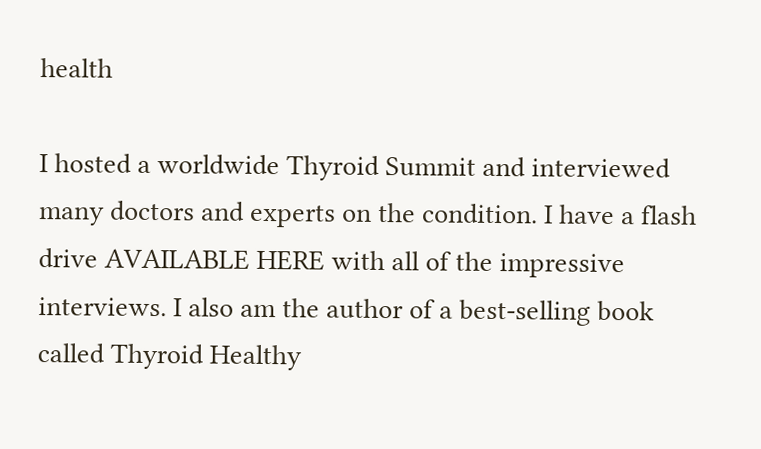health

I hosted a worldwide Thyroid Summit and interviewed many doctors and experts on the condition. I have a flash drive AVAILABLE HERE with all of the impressive interviews. I also am the author of a best-selling book called Thyroid Healthy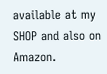available at my SHOP and also on Amazon.